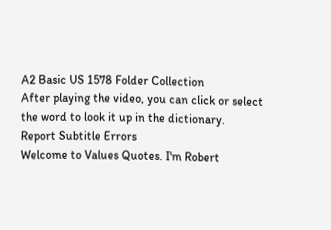A2 Basic US 1578 Folder Collection
After playing the video, you can click or select the word to look it up in the dictionary.
Report Subtitle Errors
Welcome to Values Quotes. I'm Robert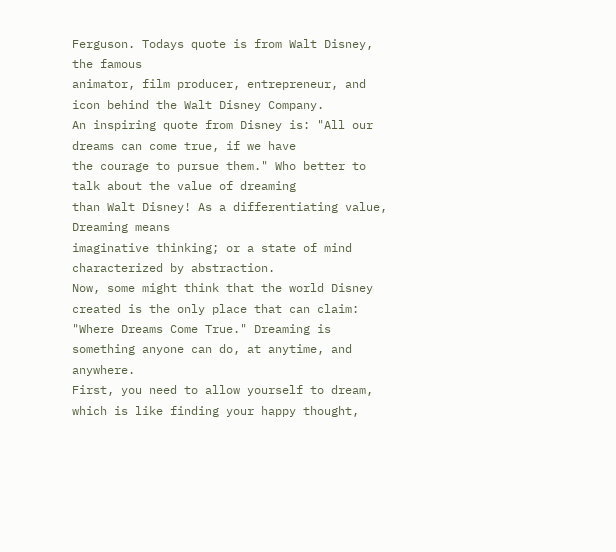Ferguson. Todays quote is from Walt Disney, the famous
animator, film producer, entrepreneur, and icon behind the Walt Disney Company.
An inspiring quote from Disney is: "All our dreams can come true, if we have
the courage to pursue them." Who better to talk about the value of dreaming
than Walt Disney! As a differentiating value, Dreaming means
imaginative thinking; or a state of mind characterized by abstraction.
Now, some might think that the world Disney created is the only place that can claim:
"Where Dreams Come True." Dreaming is something anyone can do, at anytime, and anywhere.
First, you need to allow yourself to dream, which is like finding your happy thought,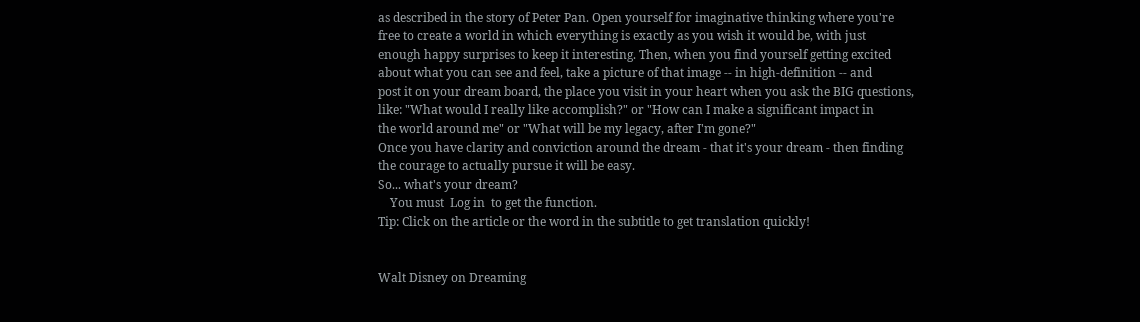as described in the story of Peter Pan. Open yourself for imaginative thinking where you're
free to create a world in which everything is exactly as you wish it would be, with just
enough happy surprises to keep it interesting. Then, when you find yourself getting excited
about what you can see and feel, take a picture of that image -- in high-definition -- and
post it on your dream board, the place you visit in your heart when you ask the BIG questions,
like: "What would I really like accomplish?" or "How can I make a significant impact in
the world around me" or "What will be my legacy, after I'm gone?"
Once you have clarity and conviction around the dream - that it's your dream - then finding
the courage to actually pursue it will be easy.
So... what's your dream?
    You must  Log in  to get the function.
Tip: Click on the article or the word in the subtitle to get translation quickly!


Walt Disney on Dreaming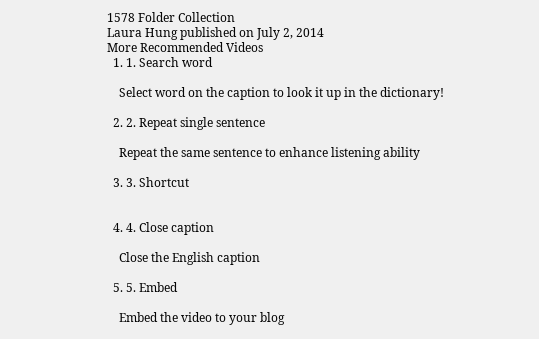1578 Folder Collection
Laura Hung published on July 2, 2014
More Recommended Videos
  1. 1. Search word

    Select word on the caption to look it up in the dictionary!

  2. 2. Repeat single sentence

    Repeat the same sentence to enhance listening ability

  3. 3. Shortcut


  4. 4. Close caption

    Close the English caption

  5. 5. Embed

    Embed the video to your blog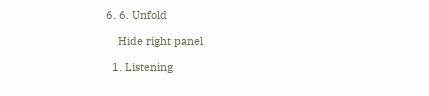6. 6. Unfold

    Hide right panel

  1. Listening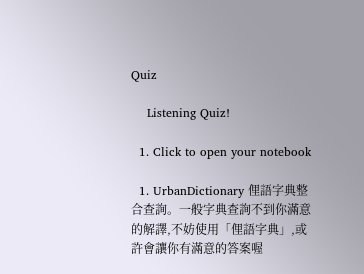Quiz

    Listening Quiz!

  1. Click to open your notebook

  1. UrbanDictionary 俚語字典整合查詢。一般字典查詢不到你滿意的解譯,不妨使用「俚語字典」,或許會讓你有滿意的答案喔